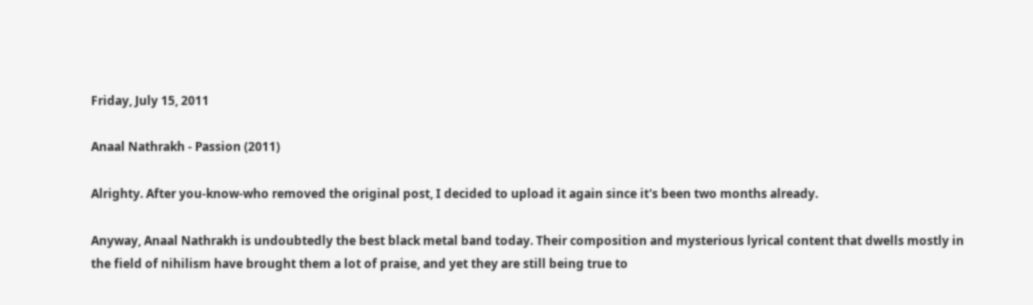Friday, July 15, 2011

Anaal Nathrakh - Passion (2011)

Alrighty. After you-know-who removed the original post, I decided to upload it again since it's been two months already.

Anyway, Anaal Nathrakh is undoubtedly the best black metal band today. Their composition and mysterious lyrical content that dwells mostly in the field of nihilism have brought them a lot of praise, and yet they are still being true to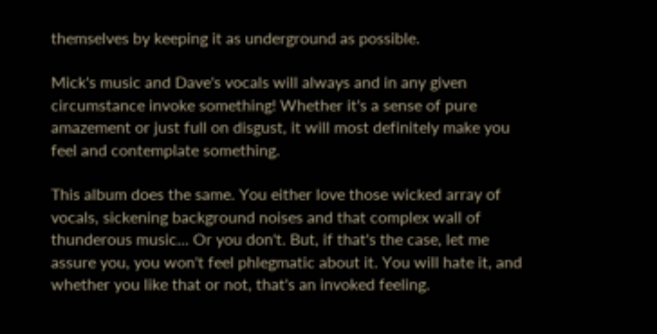themselves by keeping it as underground as possible.

Mick's music and Dave's vocals will always and in any given circumstance invoke something! Whether it's a sense of pure amazement or just full on disgust, it will most definitely make you feel and contemplate something.

This album does the same. You either love those wicked array of vocals, sickening background noises and that complex wall of thunderous music... Or you don't. But, if that's the case, let me assure you, you won't feel phlegmatic about it. You will hate it, and whether you like that or not, that's an invoked feeling.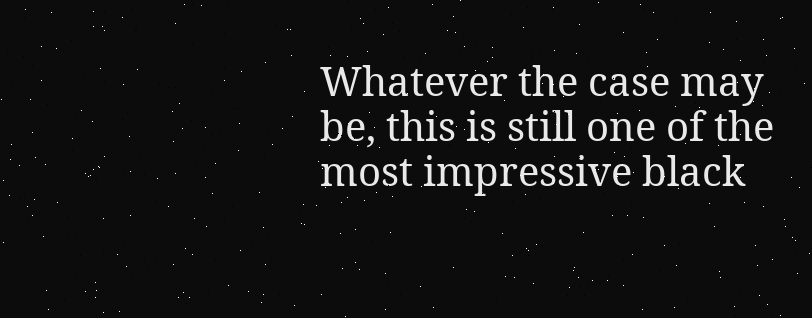Whatever the case may be, this is still one of the most impressive black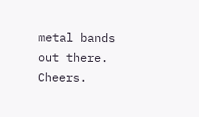metal bands out there. Cheers.